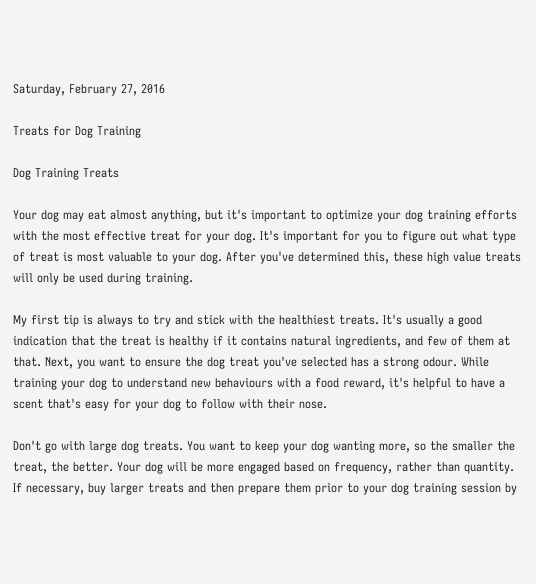Saturday, February 27, 2016

Treats for Dog Training

Dog Training Treats

Your dog may eat almost anything, but it's important to optimize your dog training efforts with the most effective treat for your dog. It's important for you to figure out what type of treat is most valuable to your dog. After you've determined this, these high value treats will only be used during training.

My first tip is always to try and stick with the healthiest treats. It's usually a good indication that the treat is healthy if it contains natural ingredients, and few of them at that. Next, you want to ensure the dog treat you've selected has a strong odour. While training your dog to understand new behaviours with a food reward, it's helpful to have a scent that's easy for your dog to follow with their nose.

Don't go with large dog treats. You want to keep your dog wanting more, so the smaller the treat, the better. Your dog will be more engaged based on frequency, rather than quantity. If necessary, buy larger treats and then prepare them prior to your dog training session by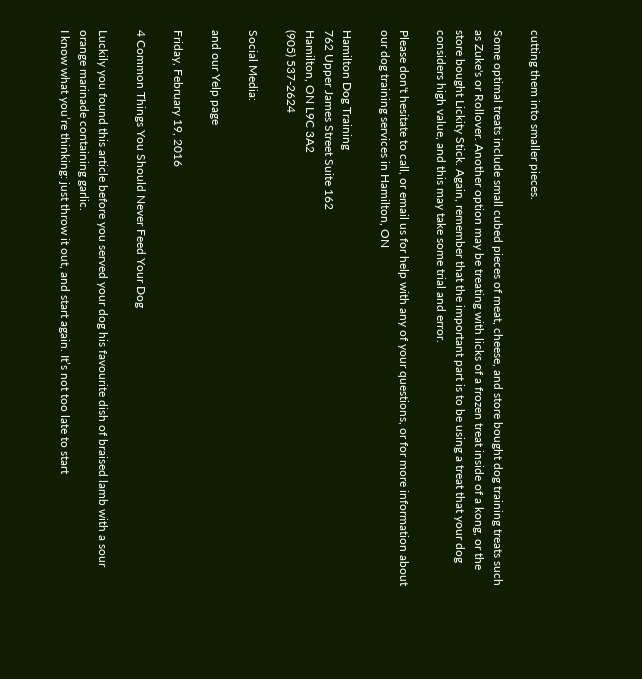cutting them into smaller pieces.

Some optimal treats include small cubed pieces of meat, cheese, and store bought dog training treats such as Zuke's or Rollover. Another option may be treating with licks of a frozen treat inside of a kong, or the store bought Lickity Stick. Again, remember that the important part is to be using a treat that your dog considers high value, and this may take some trial and error.

Please don't hesitate to call, or email us for help with any of your questions, or for more information about our dog training services in Hamilton, ON

Hamilton Dog Training
762 Upper James Street Suite 162
Hamilton, ON L9C 3A2
(905) 537-2624

Social Media:

and our Yelp page

Friday, February 19, 2016

4 Common Things You Should Never Feed Your Dog

Luckily you found this article before you served your dog his favourite dish of braised lamb with a sour orange marinade containing garlic.
I know what you’re thinking: just throw it out, and start again. It’s not too late to start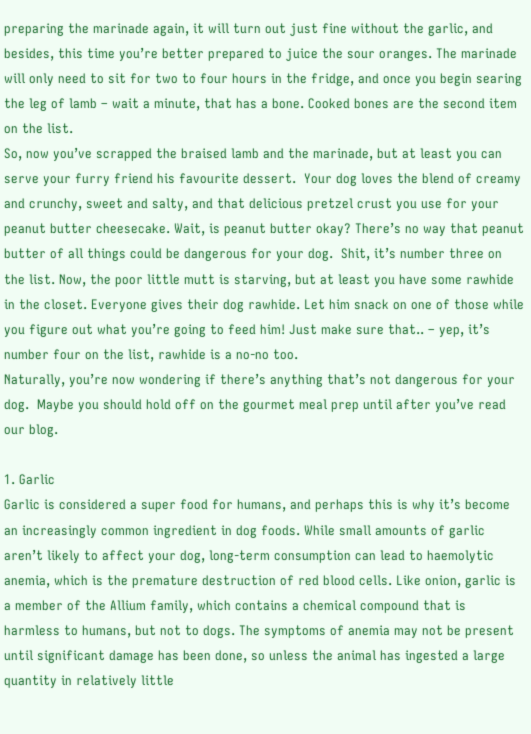preparing the marinade again, it will turn out just fine without the garlic, and besides, this time you’re better prepared to juice the sour oranges. The marinade will only need to sit for two to four hours in the fridge, and once you begin searing the leg of lamb – wait a minute, that has a bone. Cooked bones are the second item on the list.
So, now you’ve scrapped the braised lamb and the marinade, but at least you can serve your furry friend his favourite dessert.  Your dog loves the blend of creamy and crunchy, sweet and salty, and that delicious pretzel crust you use for your peanut butter cheesecake. Wait, is peanut butter okay? There’s no way that peanut butter of all things could be dangerous for your dog.  Shit, it’s number three on the list. Now, the poor little mutt is starving, but at least you have some rawhide in the closet. Everyone gives their dog rawhide. Let him snack on one of those while you figure out what you’re going to feed him! Just make sure that.. – yep, it’s number four on the list, rawhide is a no-no too.
Naturally, you’re now wondering if there’s anything that’s not dangerous for your dog.  Maybe you should hold off on the gourmet meal prep until after you’ve read our blog.

1. Garlic
Garlic is considered a super food for humans, and perhaps this is why it’s become an increasingly common ingredient in dog foods. While small amounts of garlic aren’t likely to affect your dog, long-term consumption can lead to haemolytic anemia, which is the premature destruction of red blood cells. Like onion, garlic is a member of the Allium family, which contains a chemical compound that is harmless to humans, but not to dogs. The symptoms of anemia may not be present until significant damage has been done, so unless the animal has ingested a large quantity in relatively little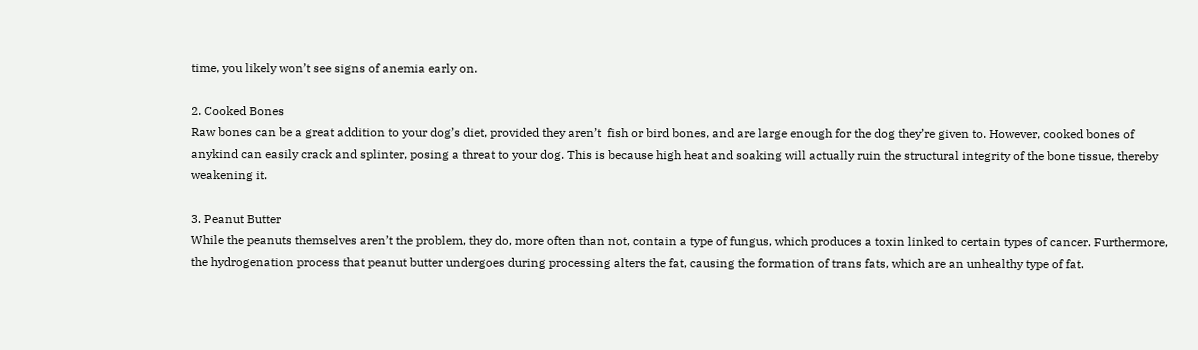time, you likely won’t see signs of anemia early on.

2. Cooked Bones
Raw bones can be a great addition to your dog’s diet, provided they aren’t  fish or bird bones, and are large enough for the dog they’re given to. However, cooked bones of anykind can easily crack and splinter, posing a threat to your dog. This is because high heat and soaking will actually ruin the structural integrity of the bone tissue, thereby weakening it.

3. Peanut Butter
While the peanuts themselves aren’t the problem, they do, more often than not, contain a type of fungus, which produces a toxin linked to certain types of cancer. Furthermore, the hydrogenation process that peanut butter undergoes during processing alters the fat, causing the formation of trans fats, which are an unhealthy type of fat.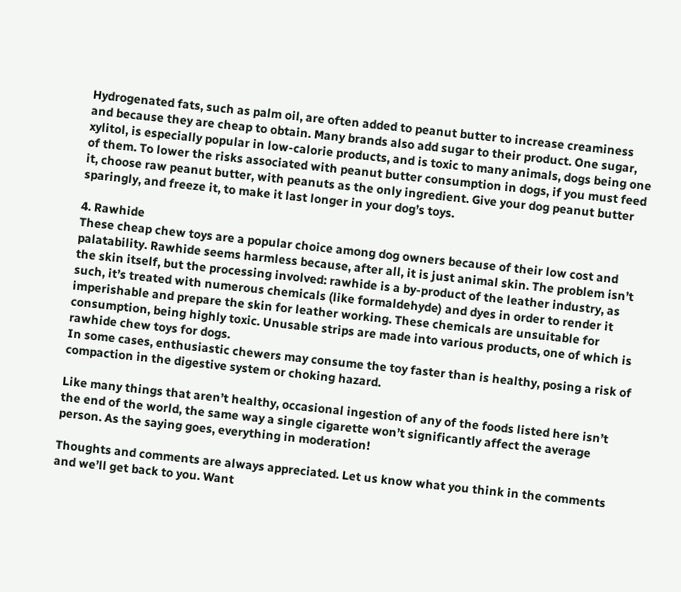Hydrogenated fats, such as palm oil, are often added to peanut butter to increase creaminess and because they are cheap to obtain. Many brands also add sugar to their product. One sugar, xylitol, is especially popular in low-calorie products, and is toxic to many animals, dogs being one of them. To lower the risks associated with peanut butter consumption in dogs, if you must feed it, choose raw peanut butter, with peanuts as the only ingredient. Give your dog peanut butter sparingly, and freeze it, to make it last longer in your dog’s toys.

4. Rawhide
These cheap chew toys are a popular choice among dog owners because of their low cost and palatability. Rawhide seems harmless because, after all, it is just animal skin. The problem isn’t the skin itself, but the processing involved: rawhide is a by-product of the leather industry, as such, it’s treated with numerous chemicals (like formaldehyde) and dyes in order to render it imperishable and prepare the skin for leather working. These chemicals are unsuitable for consumption, being highly toxic. Unusable strips are made into various products, one of which is rawhide chew toys for dogs.
In some cases, enthusiastic chewers may consume the toy faster than is healthy, posing a risk of compaction in the digestive system or choking hazard.

Like many things that aren’t healthy, occasional ingestion of any of the foods listed here isn’t the end of the world, the same way a single cigarette won’t significantly affect the average person. As the saying goes, everything in moderation!

Thoughts and comments are always appreciated. Let us know what you think in the comments and we’ll get back to you. Want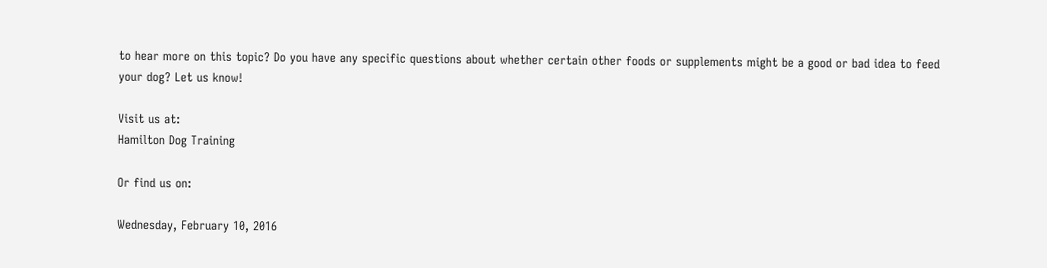to hear more on this topic? Do you have any specific questions about whether certain other foods or supplements might be a good or bad idea to feed your dog? Let us know!

Visit us at:
Hamilton Dog Training

Or find us on:

Wednesday, February 10, 2016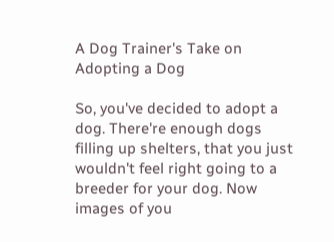A Dog Trainer's Take on Adopting a Dog

So, you've decided to adopt a dog. There're enough dogs filling up shelters, that you just wouldn't feel right going to a breeder for your dog. Now images of you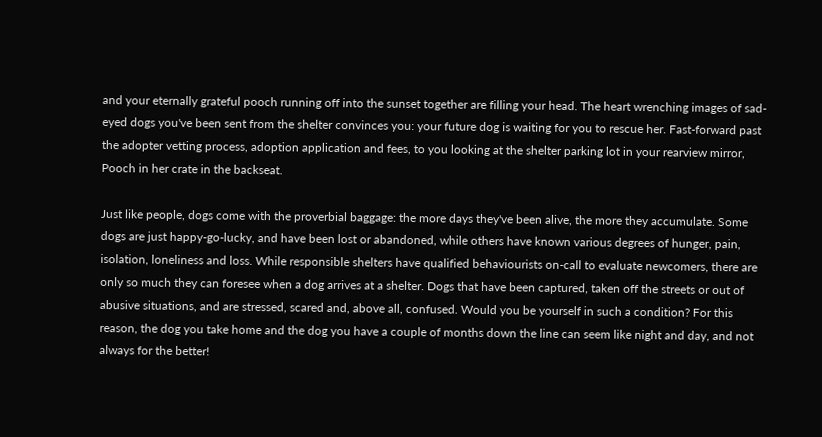and your eternally grateful pooch running off into the sunset together are filling your head. The heart wrenching images of sad-eyed dogs you've been sent from the shelter convinces you: your future dog is waiting for you to rescue her. Fast-forward past the adopter vetting process, adoption application and fees, to you looking at the shelter parking lot in your rearview mirror, Pooch in her crate in the backseat.

Just like people, dogs come with the proverbial baggage: the more days they've been alive, the more they accumulate. Some dogs are just happy-go-lucky, and have been lost or abandoned, while others have known various degrees of hunger, pain, isolation, loneliness and loss. While responsible shelters have qualified behaviourists on-call to evaluate newcomers, there are only so much they can foresee when a dog arrives at a shelter. Dogs that have been captured, taken off the streets or out of abusive situations, and are stressed, scared and, above all, confused. Would you be yourself in such a condition? For this reason, the dog you take home and the dog you have a couple of months down the line can seem like night and day, and not always for the better!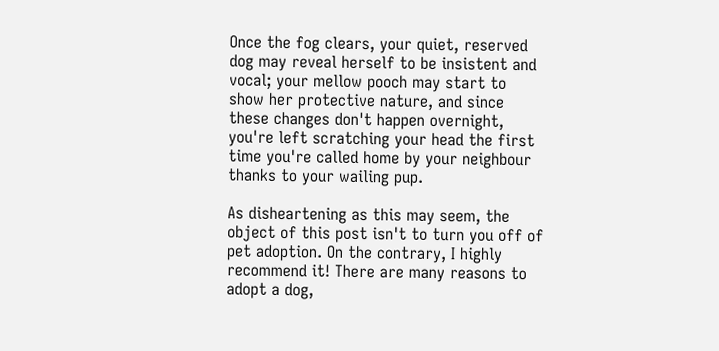Once the fog clears, your quiet, reserved dog may reveal herself to be insistent and vocal; your mellow pooch may start to show her protective nature, and since these changes don't happen overnight, you're left scratching your head the first time you're called home by your neighbour thanks to your wailing pup.

As disheartening as this may seem, the object of this post isn't to turn you off of pet adoption. On the contrary, I highly recommend it! There are many reasons to adopt a dog,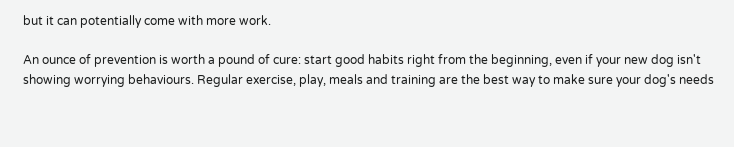but it can potentially come with more work.

An ounce of prevention is worth a pound of cure: start good habits right from the beginning, even if your new dog isn't showing worrying behaviours. Regular exercise, play, meals and training are the best way to make sure your dog's needs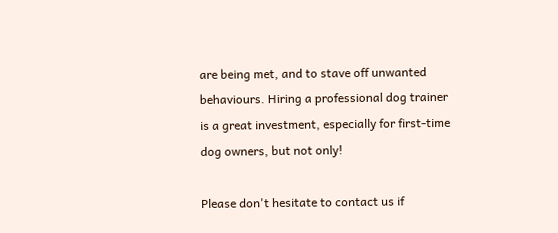are being met, and to stave off unwanted behaviours. Hiring a professional dog trainer is a great investment, especially for first-time dog owners, but not only!

Please don't hesitate to contact us if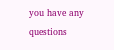you have any questions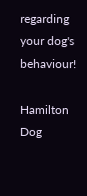regarding your dog's behaviour!

Hamilton Dog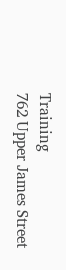Training
762 Upper James Street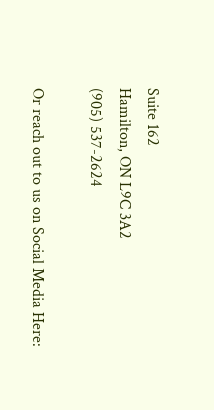Suite 162
Hamilton, ON L9C 3A2
(905) 537-2624

Or reach out to us on Social Media Here: